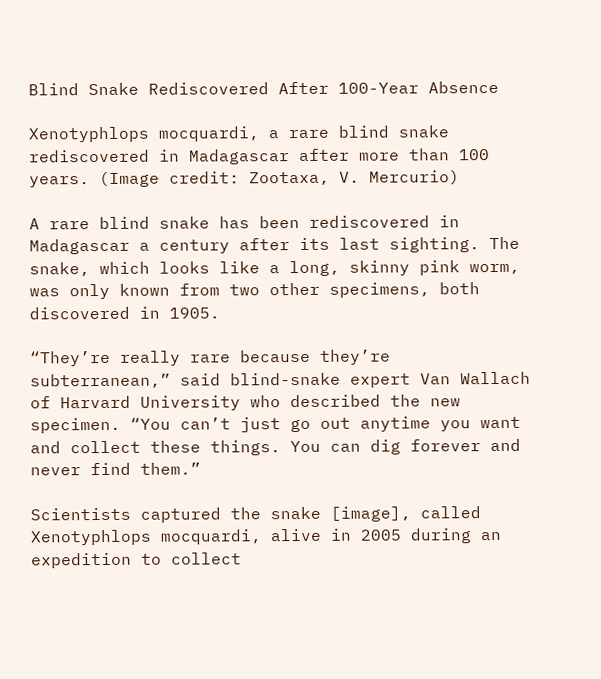Blind Snake Rediscovered After 100-Year Absence

Xenotyphlops mocquardi, a rare blind snake rediscovered in Madagascar after more than 100 years. (Image credit: Zootaxa, V. Mercurio)

A rare blind snake has been rediscovered in Madagascar a century after its last sighting. The snake, which looks like a long, skinny pink worm, was only known from two other specimens, both discovered in 1905.

“They’re really rare because they’re subterranean,” said blind-snake expert Van Wallach of Harvard University who described the new specimen. “You can’t just go out anytime you want and collect these things. You can dig forever and never find them.”

Scientists captured the snake [image], called Xenotyphlops mocquardi, alive in 2005 during an expedition to collect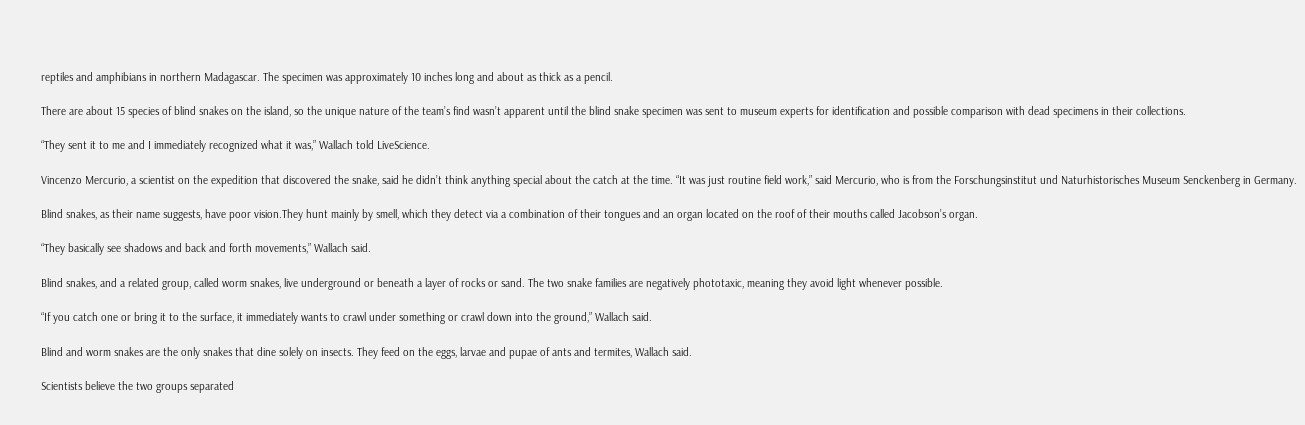reptiles and amphibians in northern Madagascar. The specimen was approximately 10 inches long and about as thick as a pencil.

There are about 15 species of blind snakes on the island, so the unique nature of the team’s find wasn’t apparent until the blind snake specimen was sent to museum experts for identification and possible comparison with dead specimens in their collections.

“They sent it to me and I immediately recognized what it was,” Wallach told LiveScience.

Vincenzo Mercurio, a scientist on the expedition that discovered the snake, said he didn’t think anything special about the catch at the time. “It was just routine field work,” said Mercurio, who is from the Forschungsinstitut und Naturhistorisches Museum Senckenberg in Germany.

Blind snakes, as their name suggests, have poor vision.They hunt mainly by smell, which they detect via a combination of their tongues and an organ located on the roof of their mouths called Jacobson’s organ.

“They basically see shadows and back and forth movements,” Wallach said.

Blind snakes, and a related group, called worm snakes, live underground or beneath a layer of rocks or sand. The two snake families are negatively phototaxic, meaning they avoid light whenever possible.

“If you catch one or bring it to the surface, it immediately wants to crawl under something or crawl down into the ground,” Wallach said.

Blind and worm snakes are the only snakes that dine solely on insects. They feed on the eggs, larvae and pupae of ants and termites, Wallach said.

Scientists believe the two groups separated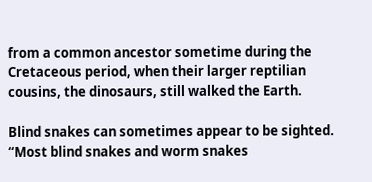from a common ancestor sometime during the Cretaceous period, when their larger reptilian cousins, the dinosaurs, still walked the Earth.

Blind snakes can sometimes appear to be sighted. “Most blind snakes and worm snakes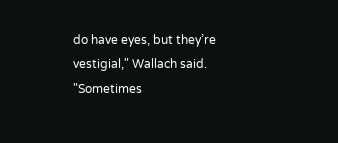do have eyes, but they’re vestigial," Wallach said. "Sometimes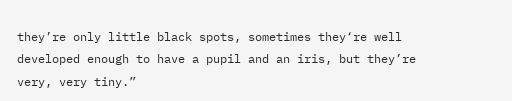they’re only little black spots, sometimes they‘re well developed enough to have a pupil and an iris, but they’re very, very tiny.”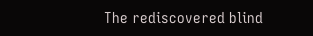The rediscovered blind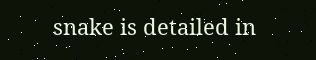snake is detailed in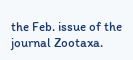the Feb. issue of the journal Zootaxa.